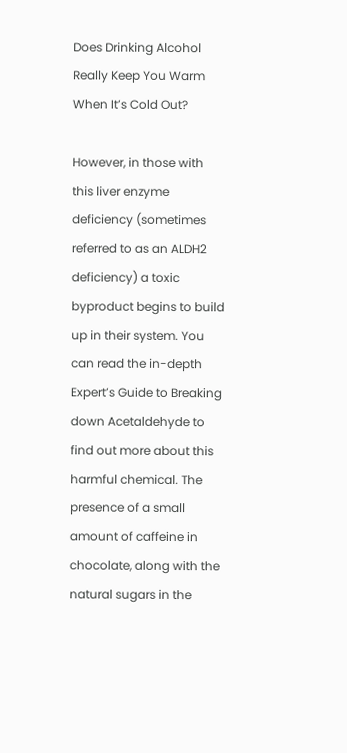Does Drinking Alcohol Really Keep You Warm When It’s Cold Out?

However, in those with this liver enzyme deficiency (sometimes referred to as an ALDH2 deficiency) a toxic byproduct begins to build up in their system. You can read the in-depth Expert’s Guide to Breaking down Acetaldehyde to find out more about this harmful chemical. The presence of a small amount of caffeine in chocolate, along with the natural sugars in the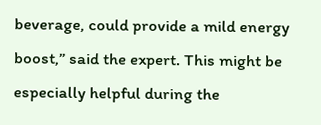beverage, could provide a mild energy boost,” said the expert. This might be especially helpful during the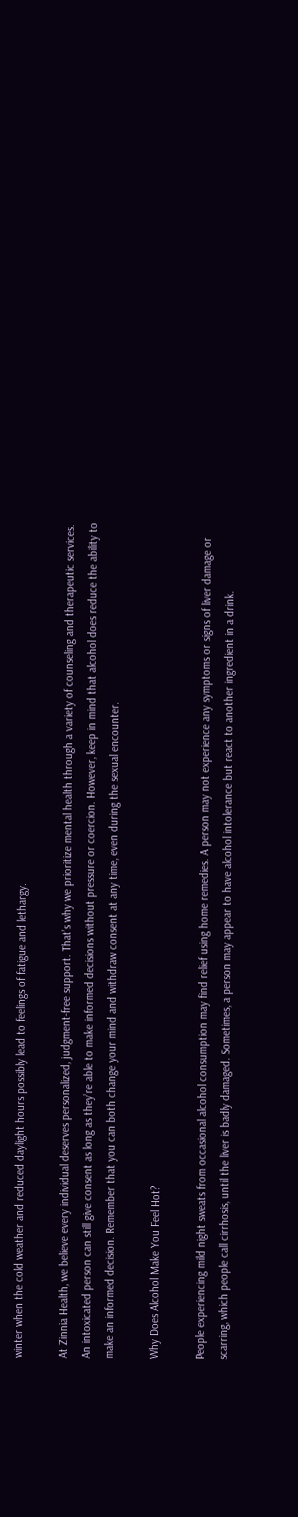winter when the cold weather and reduced daylight hours possibly lead to feelings of fatigue and lethargy.

At Zinnia Health, we believe every individual deserves personalized, judgment-free support. That’s why we prioritize mental health through a variety of counseling and therapeutic services. An intoxicated person can still give consent as long as they’re able to make informed decisions without pressure or coercion. However, keep in mind that alcohol does reduce the ability to make an informed decision. Remember that you can both change your mind and withdraw consent at any time, even during the sexual encounter.

Why Does Alcohol Make You Feel Hot?

People experiencing mild night sweats from occasional alcohol consumption may find relief using home remedies. A person may not experience any symptoms or signs of liver damage or scarring, which people call cirrhosis, until the liver is badly damaged. Sometimes, a person may appear to have alcohol intolerance but react to another ingredient in a drink.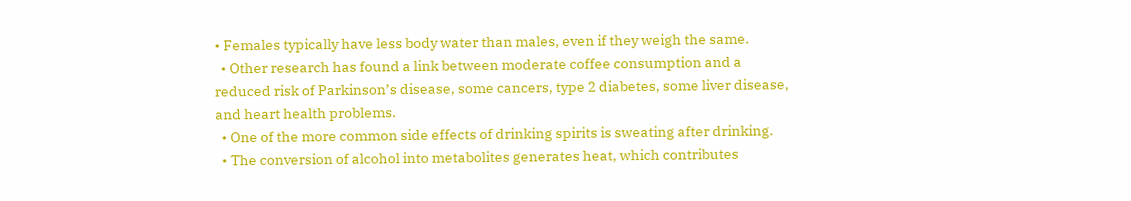• Females typically have less body water than males, even if they weigh the same.
  • Other research has found a link between moderate coffee consumption and a reduced risk of Parkinson’s disease, some cancers, type 2 diabetes, some liver disease, and heart health problems.
  • One of the more common side effects of drinking spirits is sweating after drinking.
  • The conversion of alcohol into metabolites generates heat, which contributes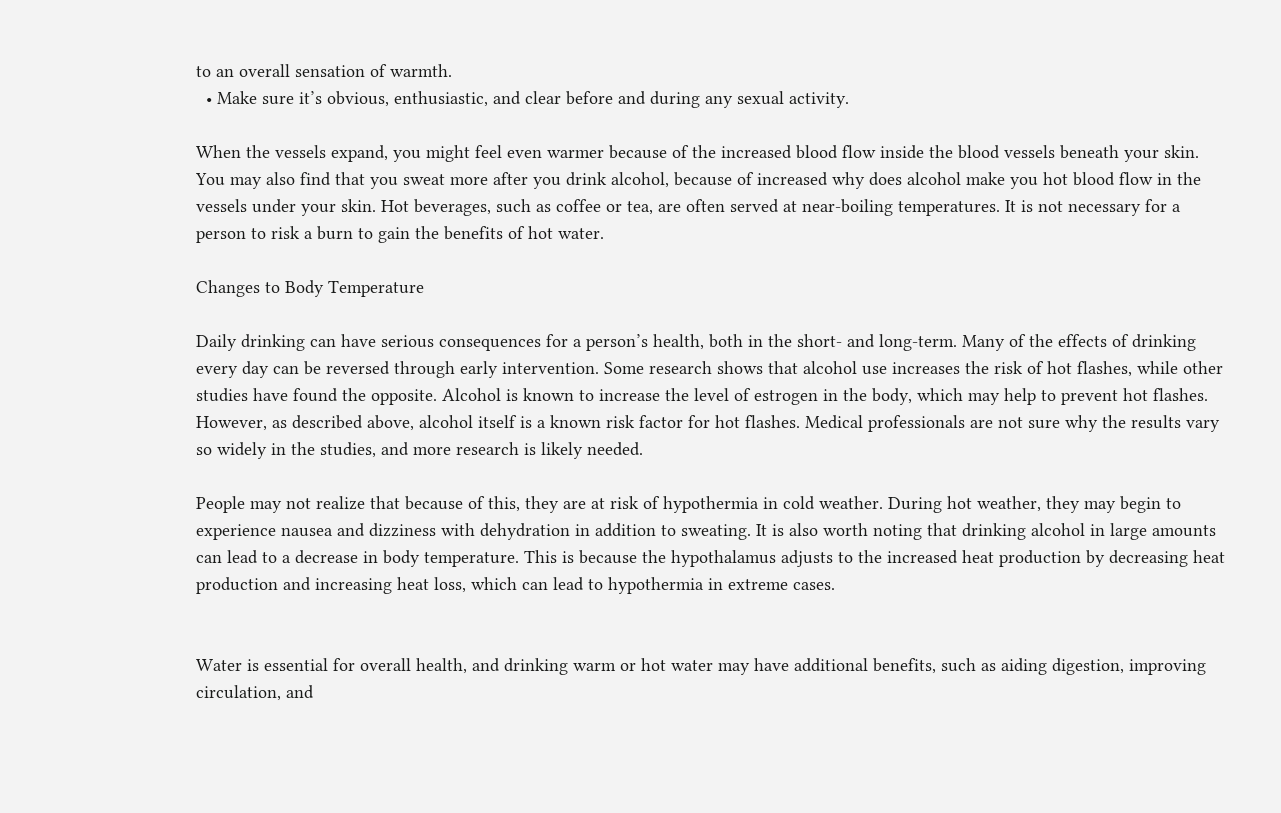to an overall sensation of warmth.
  • Make sure it’s obvious, enthusiastic, and clear before and during any sexual activity.

When the vessels expand, you might feel even warmer because of the increased blood flow inside the blood vessels beneath your skin. You may also find that you sweat more after you drink alcohol, because of increased why does alcohol make you hot blood flow in the vessels under your skin. Hot beverages, such as coffee or tea, are often served at near-boiling temperatures. It is not necessary for a person to risk a burn to gain the benefits of hot water.

Changes to Body Temperature

Daily drinking can have serious consequences for a person’s health, both in the short- and long-term. Many of the effects of drinking every day can be reversed through early intervention. Some research shows that alcohol use increases the risk of hot flashes, while other studies have found the opposite. Alcohol is known to increase the level of estrogen in the body, which may help to prevent hot flashes. However, as described above, alcohol itself is a known risk factor for hot flashes. Medical professionals are not sure why the results vary so widely in the studies, and more research is likely needed.

People may not realize that because of this, they are at risk of hypothermia in cold weather. During hot weather, they may begin to experience nausea and dizziness with dehydration in addition to sweating. It is also worth noting that drinking alcohol in large amounts can lead to a decrease in body temperature. This is because the hypothalamus adjusts to the increased heat production by decreasing heat production and increasing heat loss, which can lead to hypothermia in extreme cases.


Water is essential for overall health, and drinking warm or hot water may have additional benefits, such as aiding digestion, improving circulation, and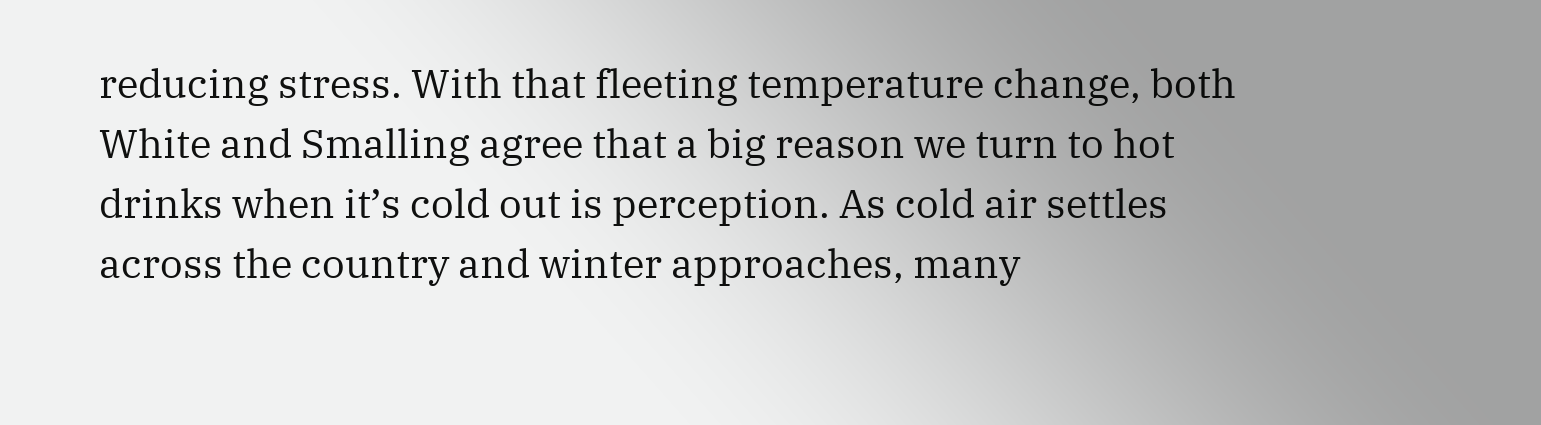reducing stress. With that fleeting temperature change, both White and Smalling agree that a big reason we turn to hot drinks when it’s cold out is perception. As cold air settles across the country and winter approaches, many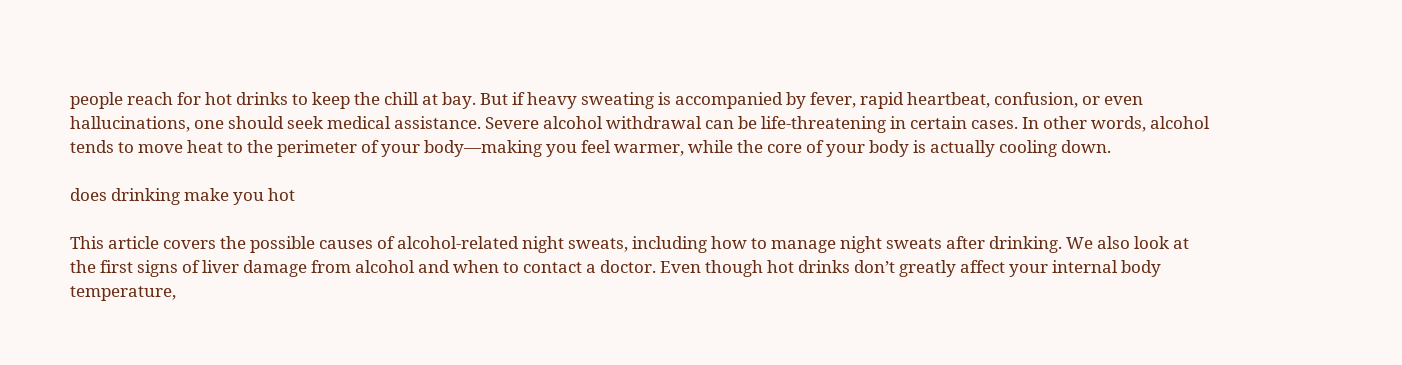people reach for hot drinks to keep the chill at bay. But if heavy sweating is accompanied by fever, rapid heartbeat, confusion, or even hallucinations, one should seek medical assistance. Severe alcohol withdrawal can be life-threatening in certain cases. In other words, alcohol tends to move heat to the perimeter of your body—making you feel warmer, while the core of your body is actually cooling down.

does drinking make you hot

This article covers the possible causes of alcohol-related night sweats, including how to manage night sweats after drinking. We also look at the first signs of liver damage from alcohol and when to contact a doctor. Even though hot drinks don’t greatly affect your internal body temperature,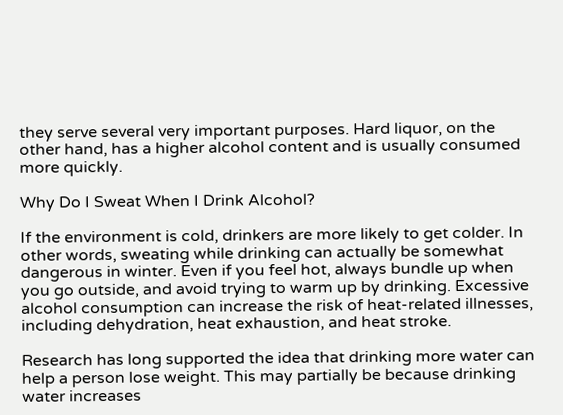they serve several very important purposes. Hard liquor, on the other hand, has a higher alcohol content and is usually consumed more quickly.

Why Do I Sweat When I Drink Alcohol?

If the environment is cold, drinkers are more likely to get colder. In other words, sweating while drinking can actually be somewhat dangerous in winter. Even if you feel hot, always bundle up when you go outside, and avoid trying to warm up by drinking. Excessive alcohol consumption can increase the risk of heat-related illnesses, including dehydration, heat exhaustion, and heat stroke.

Research has long supported the idea that drinking more water can help a person lose weight. This may partially be because drinking water increases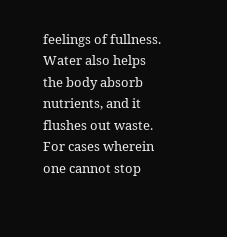feelings of fullness. Water also helps the body absorb nutrients, and it flushes out waste. For cases wherein one cannot stop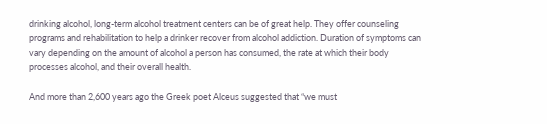drinking alcohol, long-term alcohol treatment centers can be of great help. They offer counseling programs and rehabilitation to help a drinker recover from alcohol addiction. Duration of symptoms can vary depending on the amount of alcohol a person has consumed, the rate at which their body processes alcohol, and their overall health.

And more than 2,600 years ago the Greek poet Alceus suggested that “we must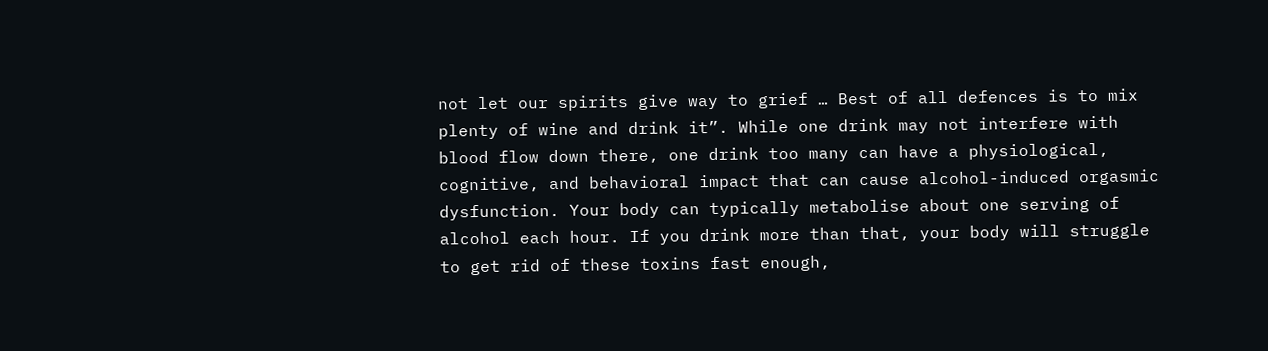not let our spirits give way to grief … Best of all defences is to mix plenty of wine and drink it”. While one drink may not interfere with blood flow down there, one drink too many can have a physiological, cognitive, and behavioral impact that can cause alcohol-induced orgasmic dysfunction. Your body can typically metabolise about one serving of alcohol each hour. If you drink more than that, your body will struggle to get rid of these toxins fast enough,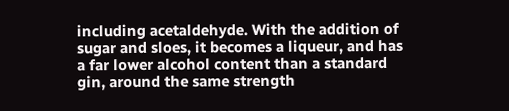including acetaldehyde. With the addition of sugar and sloes, it becomes a liqueur, and has a far lower alcohol content than a standard gin, around the same strength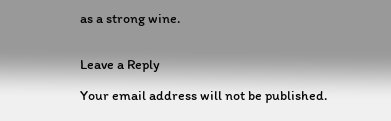as a strong wine.


Leave a Reply

Your email address will not be published.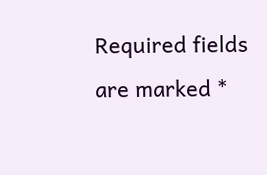Required fields are marked *